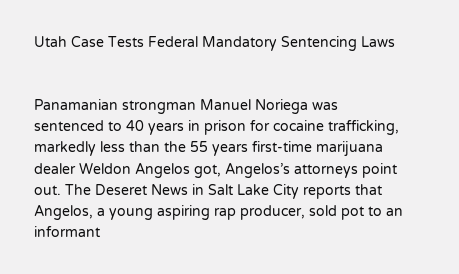Utah Case Tests Federal Mandatory Sentencing Laws


Panamanian strongman Manuel Noriega was sentenced to 40 years in prison for cocaine trafficking, markedly less than the 55 years first-time marijuana dealer Weldon Angelos got, Angelos’s attorneys point out. The Deseret News in Salt Lake City reports that Angelos, a young aspiring rap producer, sold pot to an informant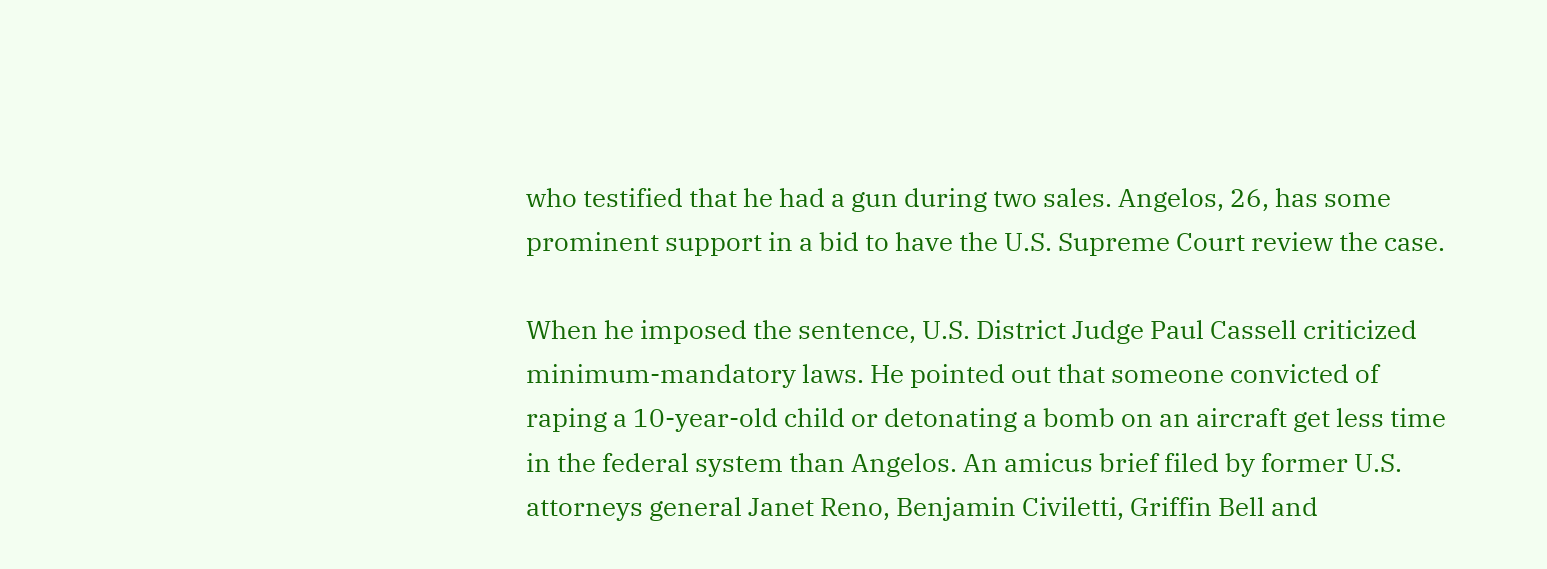who testified that he had a gun during two sales. Angelos, 26, has some prominent support in a bid to have the U.S. Supreme Court review the case.

When he imposed the sentence, U.S. District Judge Paul Cassell criticized minimum-mandatory laws. He pointed out that someone convicted of raping a 10-year-old child or detonating a bomb on an aircraft get less time in the federal system than Angelos. An amicus brief filed by former U.S. attorneys general Janet Reno, Benjamin Civiletti, Griffin Bell and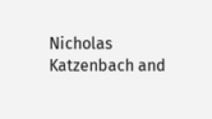Nicholas Katzenbach and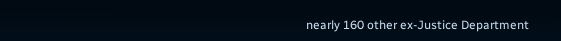nearly 160 other ex-Justice Department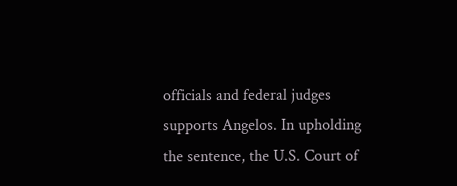officials and federal judges supports Angelos. In upholding the sentence, the U.S. Court of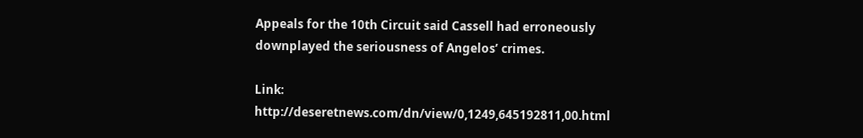Appeals for the 10th Circuit said Cassell had erroneously downplayed the seriousness of Angelos’ crimes.

Link: http://deseretnews.com/dn/view/0,1249,645192811,00.html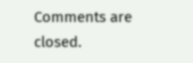Comments are closed.